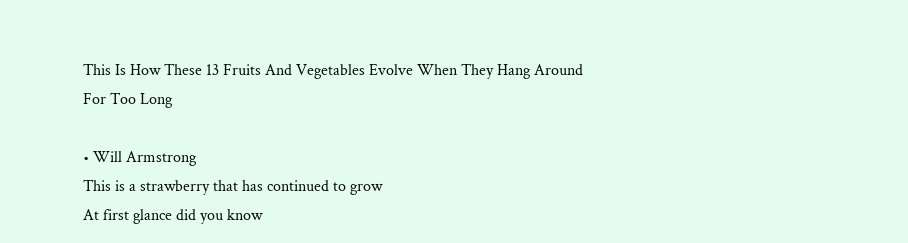This Is How These 13 Fruits And Vegetables Evolve When They Hang Around For Too Long

• Will Armstrong
This is a strawberry that has continued to grow
At first glance did you know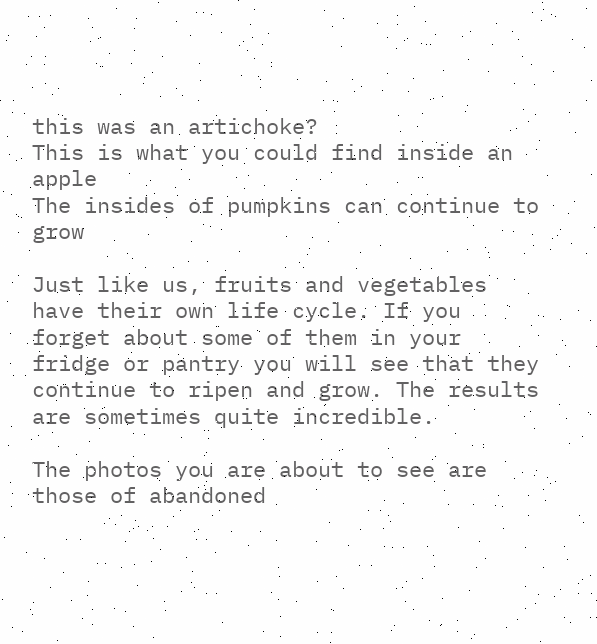this was an artichoke?
This is what you could find inside an apple
The insides of pumpkins can continue to grow

Just like us, fruits and vegetables have their own life cycle. If you forget about some of them in your fridge or pantry you will see that they continue to ripen and grow. The results are sometimes quite incredible.

The photos you are about to see are those of abandoned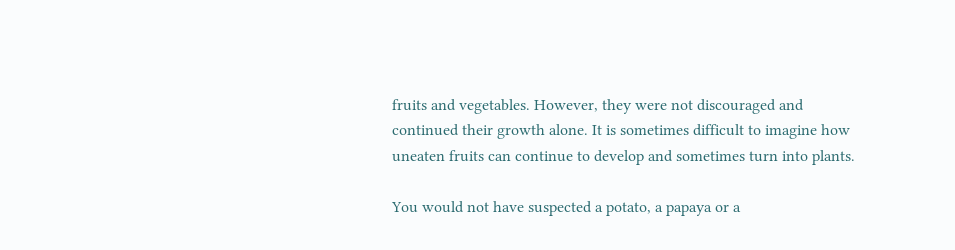fruits and vegetables. However, they were not discouraged and continued their growth alone. It is sometimes difficult to imagine how uneaten fruits can continue to develop and sometimes turn into plants.

You would not have suspected a potato, a papaya or a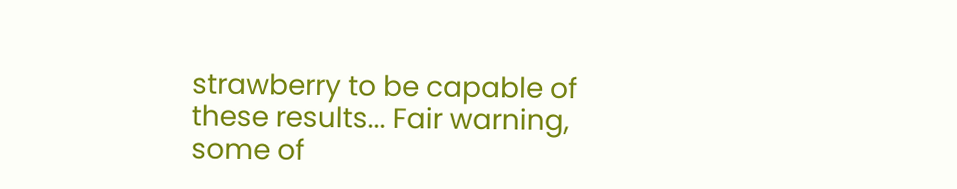strawberry to be capable of these results... Fair warning, some of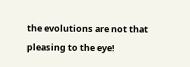the evolutions are not that pleasing to the eye!